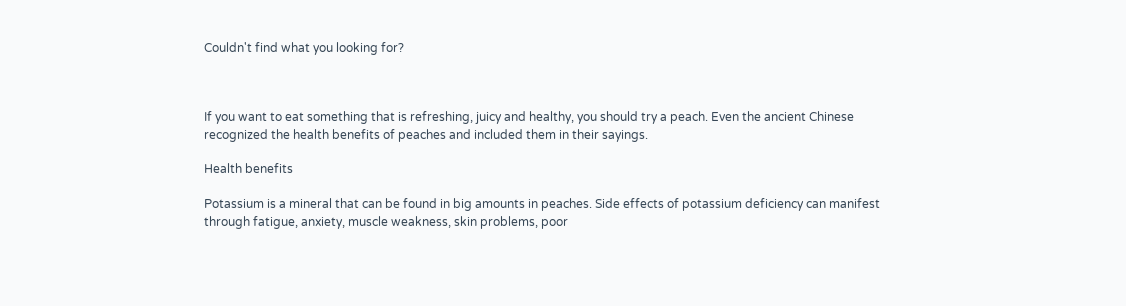Couldn't find what you looking for?



If you want to eat something that is refreshing, juicy and healthy, you should try a peach. Even the ancient Chinese recognized the health benefits of peaches and included them in their sayings.

Health benefits

Potassium is a mineral that can be found in big amounts in peaches. Side effects of potassium deficiency can manifest through fatigue, anxiety, muscle weakness, skin problems, poor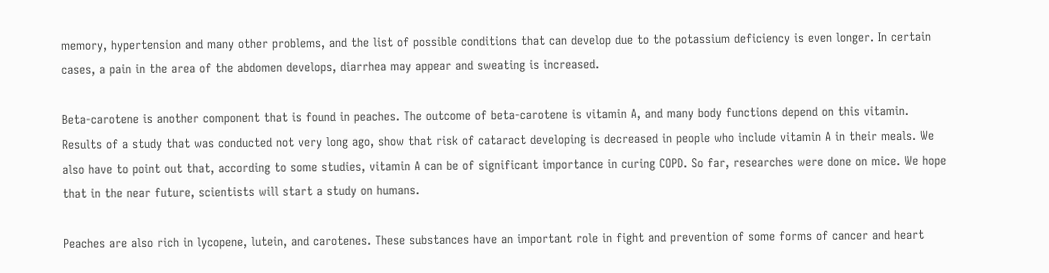memory, hypertension and many other problems, and the list of possible conditions that can develop due to the potassium deficiency is even longer. In certain cases, a pain in the area of the abdomen develops, diarrhea may appear and sweating is increased.

Beta-carotene is another component that is found in peaches. The outcome of beta-carotene is vitamin A, and many body functions depend on this vitamin. Results of a study that was conducted not very long ago, show that risk of cataract developing is decreased in people who include vitamin A in their meals. We also have to point out that, according to some studies, vitamin A can be of significant importance in curing COPD. So far, researches were done on mice. We hope that in the near future, scientists will start a study on humans.

Peaches are also rich in lycopene, lutein, and carotenes. These substances have an important role in fight and prevention of some forms of cancer and heart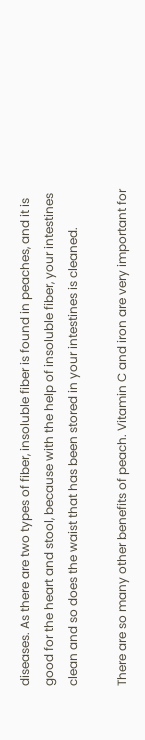diseases. As there are two types of fiber, insoluble fiber is found in peaches, and it is good for the heart and stool, because with the help of insoluble fiber, your intestines clean and so does the waist that has been stored in your intestines is cleaned.

There are so many other benefits of peach. Vitamin C and iron are very important for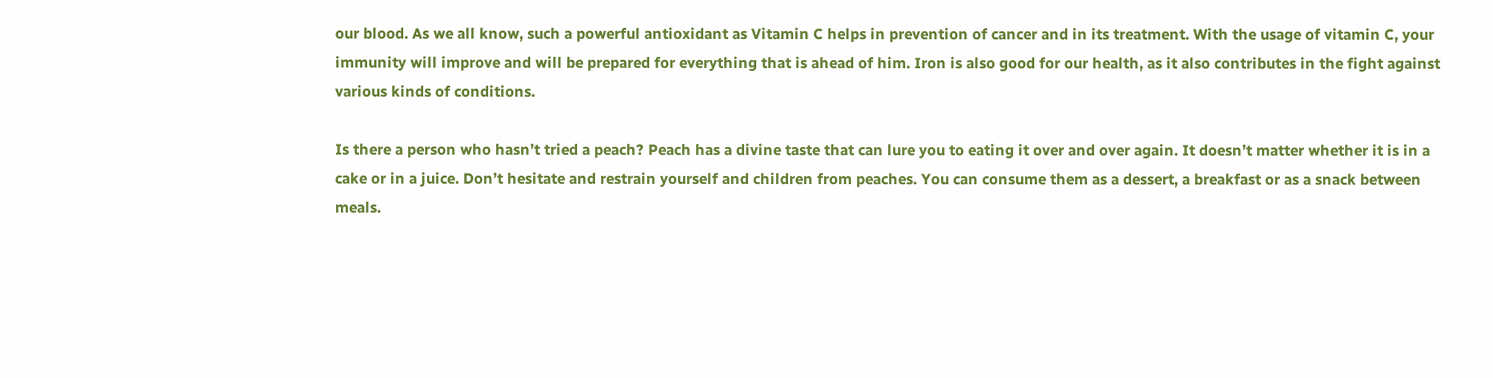our blood. As we all know, such a powerful antioxidant as Vitamin C helps in prevention of cancer and in its treatment. With the usage of vitamin C, your immunity will improve and will be prepared for everything that is ahead of him. Iron is also good for our health, as it also contributes in the fight against various kinds of conditions.

Is there a person who hasn’t tried a peach? Peach has a divine taste that can lure you to eating it over and over again. It doesn’t matter whether it is in a cake or in a juice. Don’t hesitate and restrain yourself and children from peaches. You can consume them as a dessert, a breakfast or as a snack between meals.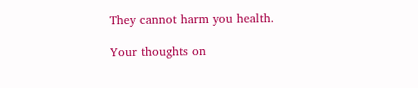They cannot harm you health.

Your thoughts on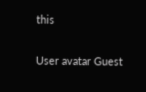this

User avatar Guest